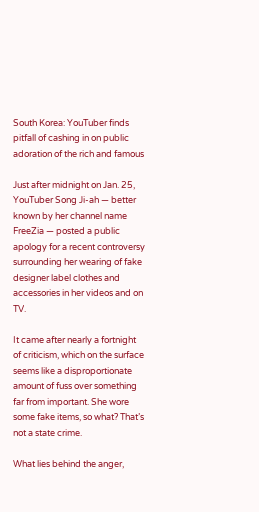South Korea: YouTuber finds pitfall of cashing in on public adoration of the rich and famous

Just after midnight on Jan. 25, YouTuber Song Ji-ah — better known by her channel name FreeZia — posted a public apology for a recent controversy surrounding her wearing of fake designer label clothes and accessories in her videos and on TV.

It came after nearly a fortnight of criticism, which on the surface seems like a disproportionate amount of fuss over something far from important. She wore some fake items, so what? That’s not a state crime.

What lies behind the anger,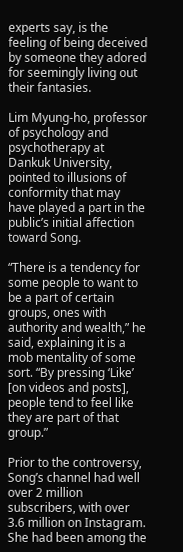experts say, is the feeling of being deceived by someone they adored for seemingly living out their fantasies.

Lim Myung-ho, professor of psychology and psychotherapy at Dankuk University, pointed to illusions of conformity that may have played a part in the public’s initial affection toward Song.

“There is a tendency for some people to want to be a part of certain groups, ones with authority and wealth,” he said, explaining it is a mob mentality of some sort. “By pressing ‘Like’ [on videos and posts], people tend to feel like they are part of that group.”

Prior to the controversy, Song’s channel had well over 2 million subscribers, with over 3.6 million on Instagram. She had been among the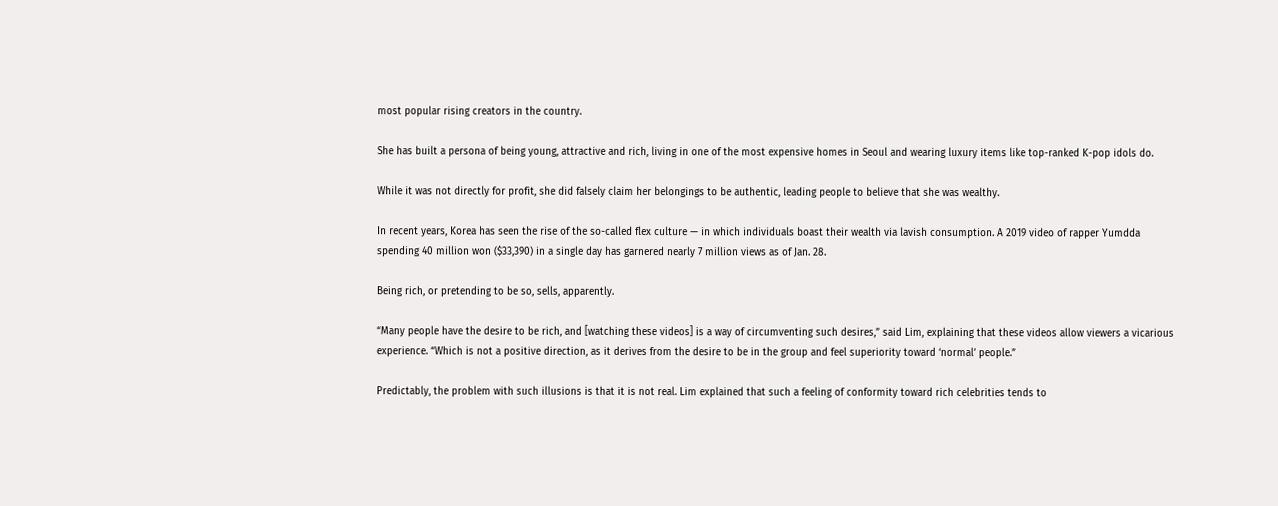most popular rising creators in the country.

She has built a persona of being young, attractive and rich, living in one of the most expensive homes in Seoul and wearing luxury items like top-ranked K-pop idols do.

While it was not directly for profit, she did falsely claim her belongings to be authentic, leading people to believe that she was wealthy.

In recent years, Korea has seen the rise of the so-called flex culture — in which individuals boast their wealth via lavish consumption. A 2019 video of rapper Yumdda spending 40 million won ($33,390) in a single day has garnered nearly 7 million views as of Jan. 28.

Being rich, or pretending to be so, sells, apparently.

“Many people have the desire to be rich, and [watching these videos] is a way of circumventing such desires,” said Lim, explaining that these videos allow viewers a vicarious experience. “Which is not a positive direction, as it derives from the desire to be in the group and feel superiority toward ‘normal’ people.”

Predictably, the problem with such illusions is that it is not real. Lim explained that such a feeling of conformity toward rich celebrities tends to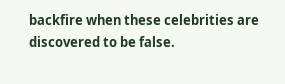backfire when these celebrities are discovered to be false.